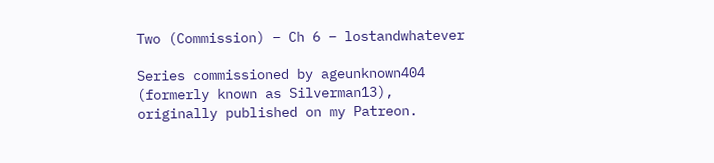Two (Commission) – Ch 6 – lostandwhatever

Series commissioned by ageunknown404 (formerly known as Silverman13), originally published on my Patreon.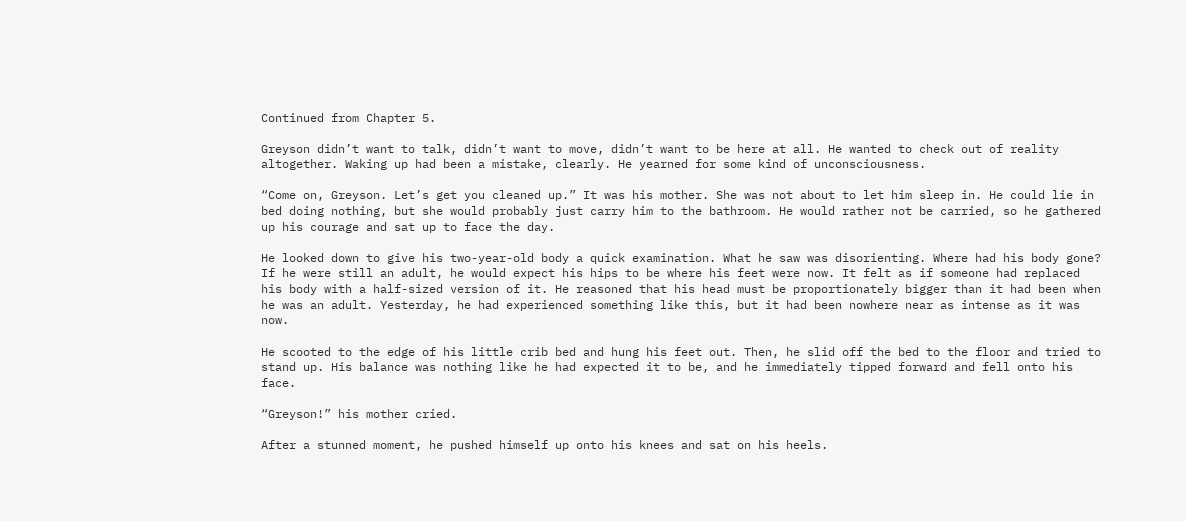Continued from Chapter 5.

Greyson didn’t want to talk, didn’t want to move, didn’t want to be here at all. He wanted to check out of reality altogether. Waking up had been a mistake, clearly. He yearned for some kind of unconsciousness.

“Come on, Greyson. Let’s get you cleaned up.” It was his mother. She was not about to let him sleep in. He could lie in bed doing nothing, but she would probably just carry him to the bathroom. He would rather not be carried, so he gathered up his courage and sat up to face the day.

He looked down to give his two-year-old body a quick examination. What he saw was disorienting. Where had his body gone? If he were still an adult, he would expect his hips to be where his feet were now. It felt as if someone had replaced his body with a half-sized version of it. He reasoned that his head must be proportionately bigger than it had been when he was an adult. Yesterday, he had experienced something like this, but it had been nowhere near as intense as it was now.

He scooted to the edge of his little crib bed and hung his feet out. Then, he slid off the bed to the floor and tried to stand up. His balance was nothing like he had expected it to be, and he immediately tipped forward and fell onto his face.

“Greyson!” his mother cried.

After a stunned moment, he pushed himself up onto his knees and sat on his heels.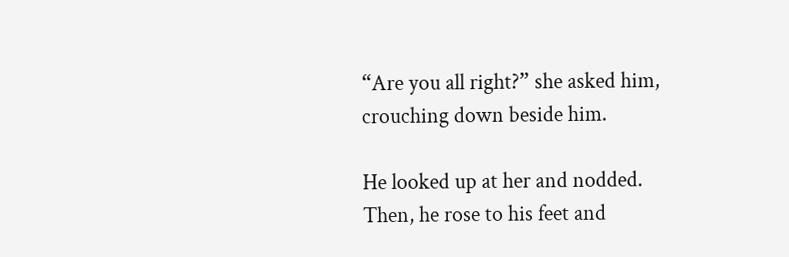“Are you all right?” she asked him, crouching down beside him.

He looked up at her and nodded. Then, he rose to his feet and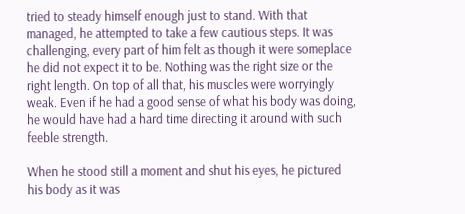tried to steady himself enough just to stand. With that managed, he attempted to take a few cautious steps. It was challenging, every part of him felt as though it were someplace he did not expect it to be. Nothing was the right size or the right length. On top of all that, his muscles were worryingly weak. Even if he had a good sense of what his body was doing, he would have had a hard time directing it around with such feeble strength.

When he stood still a moment and shut his eyes, he pictured his body as it was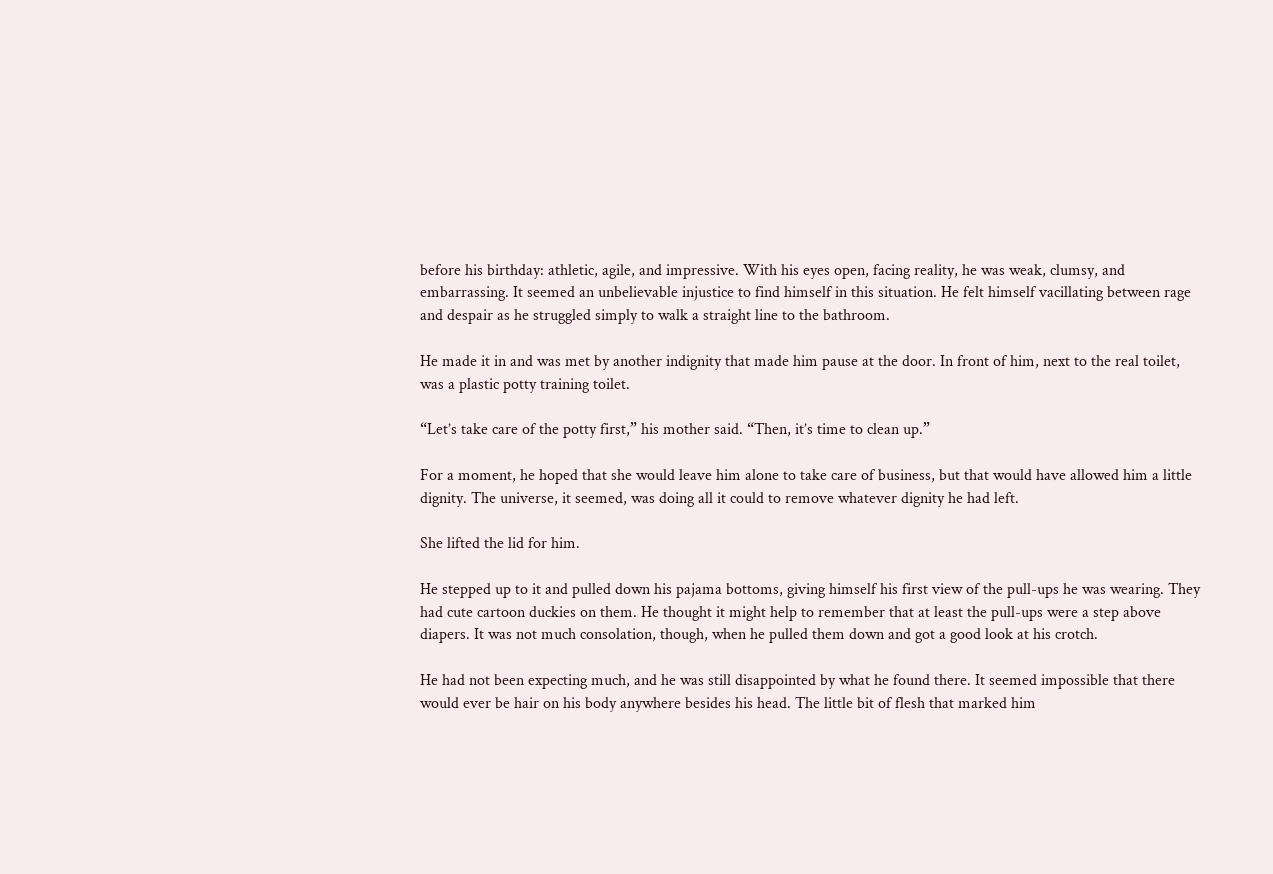before his birthday: athletic, agile, and impressive. With his eyes open, facing reality, he was weak, clumsy, and embarrassing. It seemed an unbelievable injustice to find himself in this situation. He felt himself vacillating between rage and despair as he struggled simply to walk a straight line to the bathroom.

He made it in and was met by another indignity that made him pause at the door. In front of him, next to the real toilet, was a plastic potty training toilet.

“Let’s take care of the potty first,” his mother said. “Then, it’s time to clean up.”

For a moment, he hoped that she would leave him alone to take care of business, but that would have allowed him a little dignity. The universe, it seemed, was doing all it could to remove whatever dignity he had left.

She lifted the lid for him.

He stepped up to it and pulled down his pajama bottoms, giving himself his first view of the pull-ups he was wearing. They had cute cartoon duckies on them. He thought it might help to remember that at least the pull-ups were a step above diapers. It was not much consolation, though, when he pulled them down and got a good look at his crotch.

He had not been expecting much, and he was still disappointed by what he found there. It seemed impossible that there would ever be hair on his body anywhere besides his head. The little bit of flesh that marked him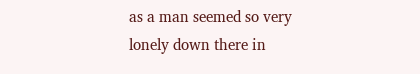as a man seemed so very lonely down there in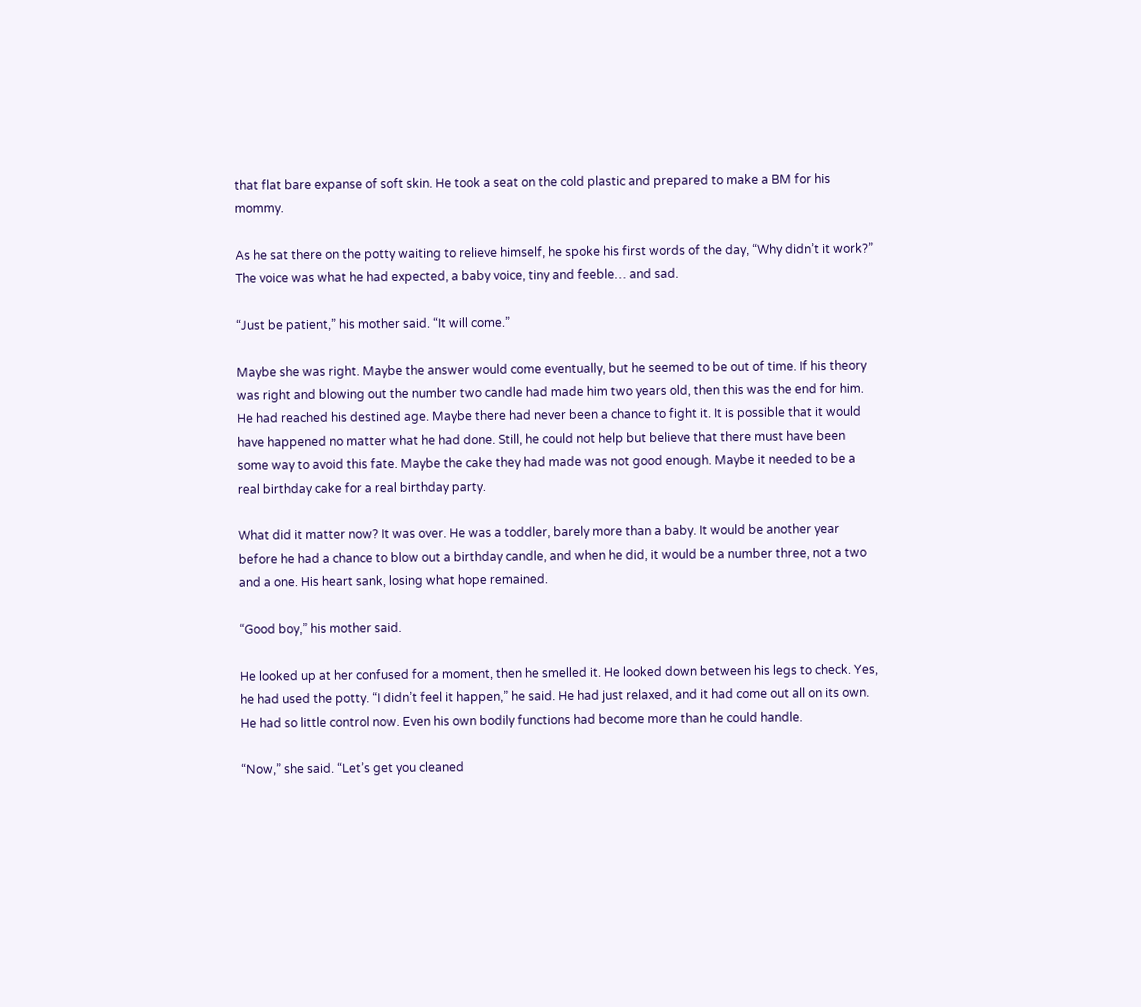that flat bare expanse of soft skin. He took a seat on the cold plastic and prepared to make a BM for his mommy.

As he sat there on the potty waiting to relieve himself, he spoke his first words of the day, “Why didn’t it work?” The voice was what he had expected, a baby voice, tiny and feeble… and sad.

“Just be patient,” his mother said. “It will come.”

Maybe she was right. Maybe the answer would come eventually, but he seemed to be out of time. If his theory was right and blowing out the number two candle had made him two years old, then this was the end for him. He had reached his destined age. Maybe there had never been a chance to fight it. It is possible that it would have happened no matter what he had done. Still, he could not help but believe that there must have been some way to avoid this fate. Maybe the cake they had made was not good enough. Maybe it needed to be a real birthday cake for a real birthday party.

What did it matter now? It was over. He was a toddler, barely more than a baby. It would be another year before he had a chance to blow out a birthday candle, and when he did, it would be a number three, not a two and a one. His heart sank, losing what hope remained.

“Good boy,” his mother said.

He looked up at her confused for a moment, then he smelled it. He looked down between his legs to check. Yes, he had used the potty. “I didn’t feel it happen,” he said. He had just relaxed, and it had come out all on its own. He had so little control now. Even his own bodily functions had become more than he could handle.

“Now,” she said. “Let’s get you cleaned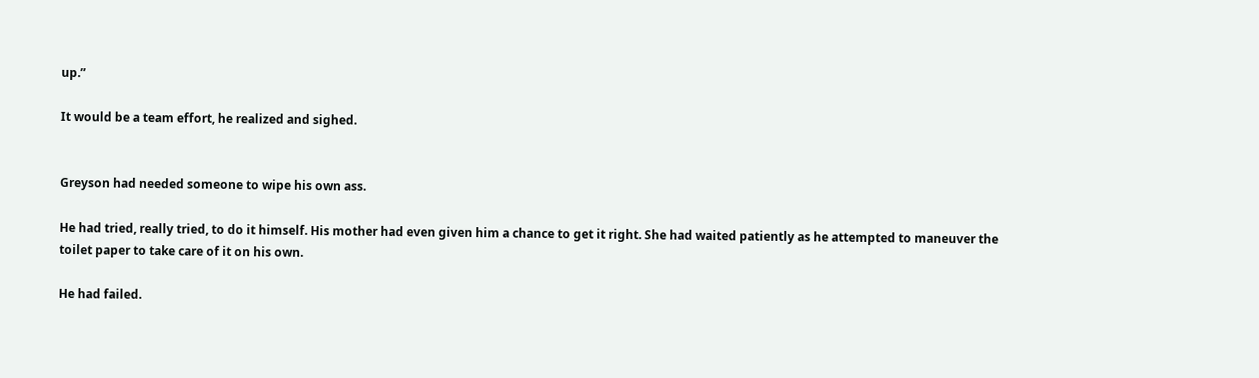up.”

It would be a team effort, he realized and sighed.


Greyson had needed someone to wipe his own ass.

He had tried, really tried, to do it himself. His mother had even given him a chance to get it right. She had waited patiently as he attempted to maneuver the toilet paper to take care of it on his own.

He had failed.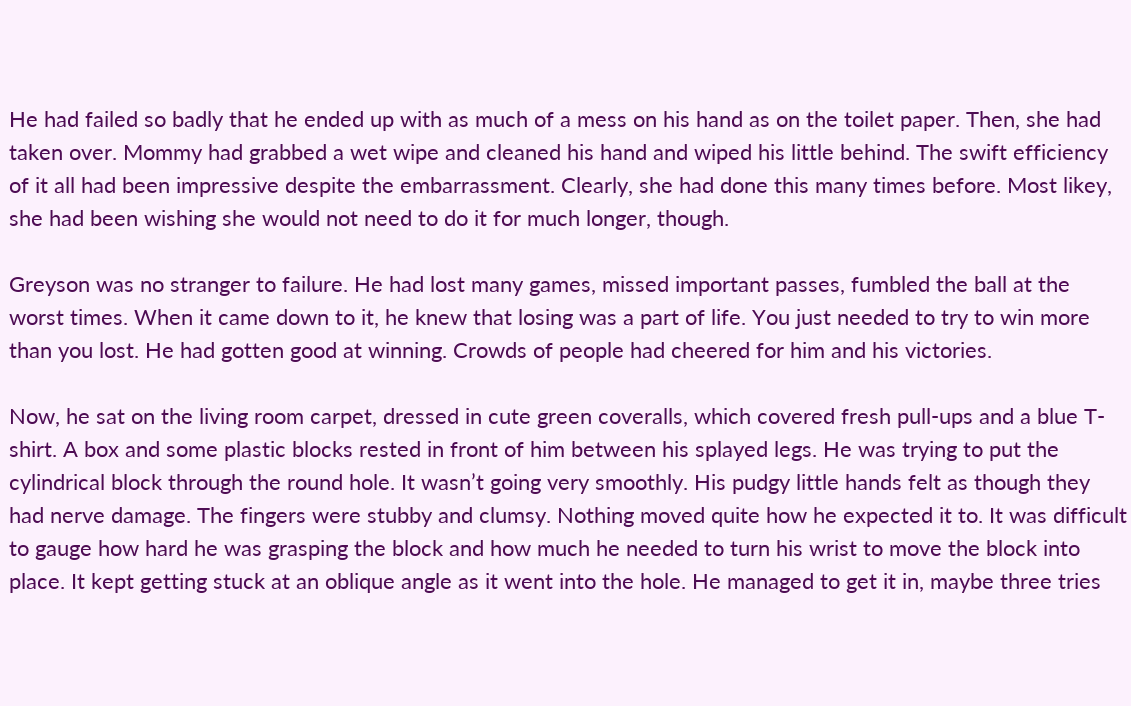He had failed so badly that he ended up with as much of a mess on his hand as on the toilet paper. Then, she had taken over. Mommy had grabbed a wet wipe and cleaned his hand and wiped his little behind. The swift efficiency of it all had been impressive despite the embarrassment. Clearly, she had done this many times before. Most likey, she had been wishing she would not need to do it for much longer, though.

Greyson was no stranger to failure. He had lost many games, missed important passes, fumbled the ball at the worst times. When it came down to it, he knew that losing was a part of life. You just needed to try to win more than you lost. He had gotten good at winning. Crowds of people had cheered for him and his victories.

Now, he sat on the living room carpet, dressed in cute green coveralls, which covered fresh pull-ups and a blue T-shirt. A box and some plastic blocks rested in front of him between his splayed legs. He was trying to put the cylindrical block through the round hole. It wasn’t going very smoothly. His pudgy little hands felt as though they had nerve damage. The fingers were stubby and clumsy. Nothing moved quite how he expected it to. It was difficult to gauge how hard he was grasping the block and how much he needed to turn his wrist to move the block into place. It kept getting stuck at an oblique angle as it went into the hole. He managed to get it in, maybe three tries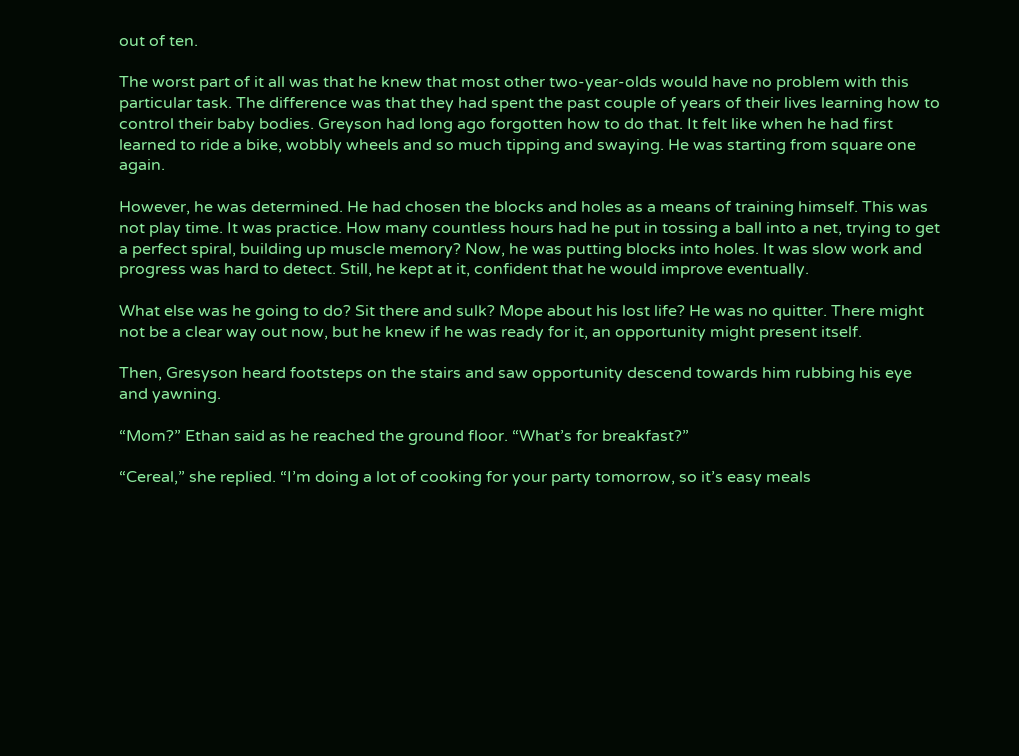out of ten.

The worst part of it all was that he knew that most other two-year-olds would have no problem with this particular task. The difference was that they had spent the past couple of years of their lives learning how to control their baby bodies. Greyson had long ago forgotten how to do that. It felt like when he had first learned to ride a bike, wobbly wheels and so much tipping and swaying. He was starting from square one again.

However, he was determined. He had chosen the blocks and holes as a means of training himself. This was not play time. It was practice. How many countless hours had he put in tossing a ball into a net, trying to get a perfect spiral, building up muscle memory? Now, he was putting blocks into holes. It was slow work and progress was hard to detect. Still, he kept at it, confident that he would improve eventually.

What else was he going to do? Sit there and sulk? Mope about his lost life? He was no quitter. There might not be a clear way out now, but he knew if he was ready for it, an opportunity might present itself.

Then, Gresyson heard footsteps on the stairs and saw opportunity descend towards him rubbing his eye and yawning.

“Mom?” Ethan said as he reached the ground floor. “What’s for breakfast?”

“Cereal,” she replied. “I’m doing a lot of cooking for your party tomorrow, so it’s easy meals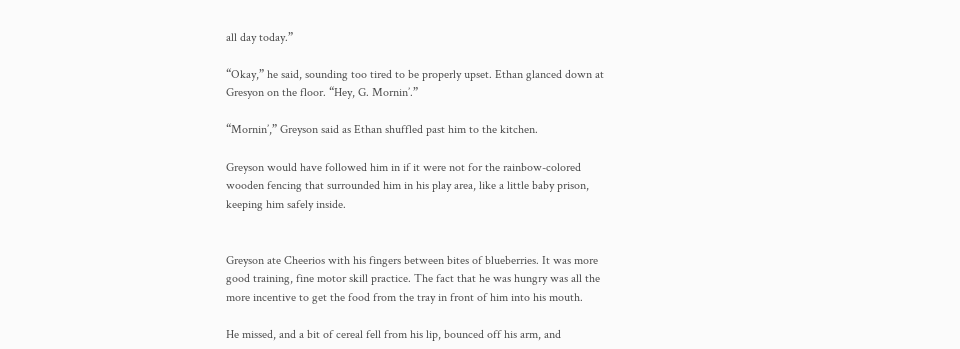all day today.”

“Okay,” he said, sounding too tired to be properly upset. Ethan glanced down at Gresyon on the floor. “Hey, G. Mornin’.”

“Mornin’,” Greyson said as Ethan shuffled past him to the kitchen.

Greyson would have followed him in if it were not for the rainbow-colored wooden fencing that surrounded him in his play area, like a little baby prison, keeping him safely inside.


Greyson ate Cheerios with his fingers between bites of blueberries. It was more good training, fine motor skill practice. The fact that he was hungry was all the more incentive to get the food from the tray in front of him into his mouth.

He missed, and a bit of cereal fell from his lip, bounced off his arm, and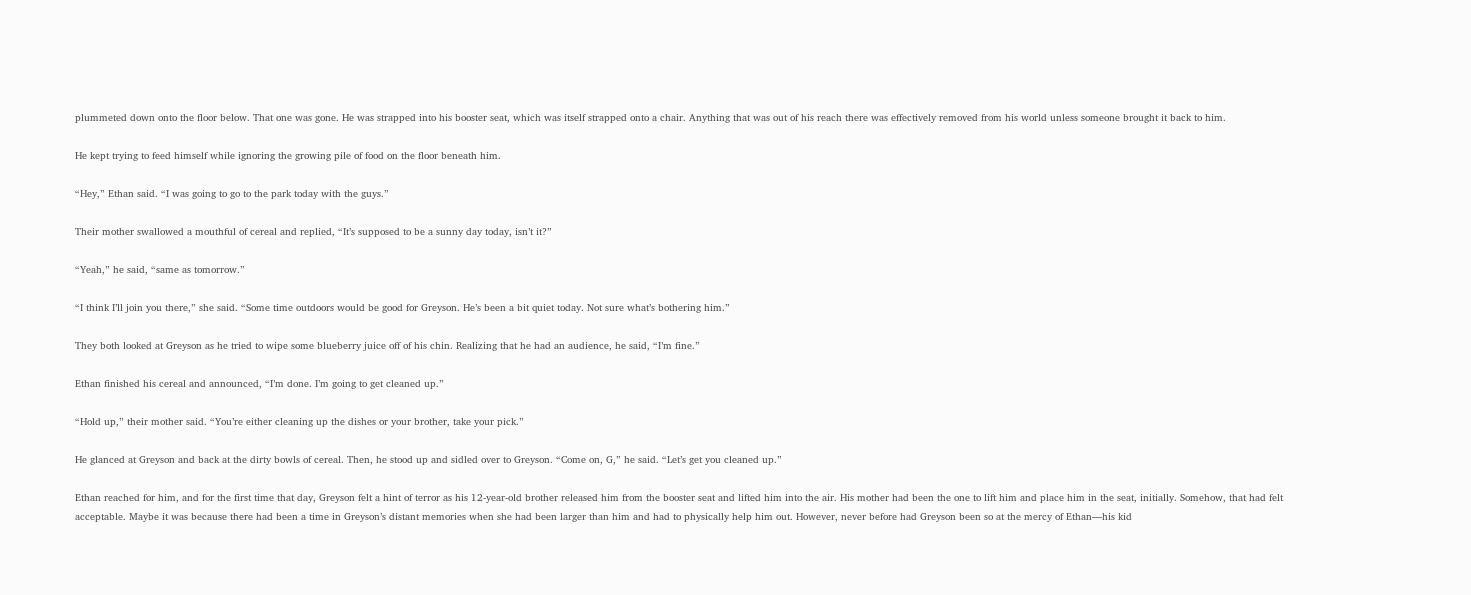plummeted down onto the floor below. That one was gone. He was strapped into his booster seat, which was itself strapped onto a chair. Anything that was out of his reach there was effectively removed from his world unless someone brought it back to him.

He kept trying to feed himself while ignoring the growing pile of food on the floor beneath him.

“Hey,” Ethan said. “I was going to go to the park today with the guys.”

Their mother swallowed a mouthful of cereal and replied, “It’s supposed to be a sunny day today, isn’t it?”

“Yeah,” he said, “same as tomorrow.”

“I think I’ll join you there,” she said. “Some time outdoors would be good for Greyson. He’s been a bit quiet today. Not sure what’s bothering him.”

They both looked at Greyson as he tried to wipe some blueberry juice off of his chin. Realizing that he had an audience, he said, “I’m fine.”

Ethan finished his cereal and announced, “I’m done. I’m going to get cleaned up.”

“Hold up,” their mother said. “You’re either cleaning up the dishes or your brother, take your pick.”

He glanced at Greyson and back at the dirty bowls of cereal. Then, he stood up and sidled over to Greyson. “Come on, G,” he said. “Let’s get you cleaned up.”

Ethan reached for him, and for the first time that day, Greyson felt a hint of terror as his 12-year-old brother released him from the booster seat and lifted him into the air. His mother had been the one to lift him and place him in the seat, initially. Somehow, that had felt acceptable. Maybe it was because there had been a time in Greyson’s distant memories when she had been larger than him and had to physically help him out. However, never before had Greyson been so at the mercy of Ethan—his kid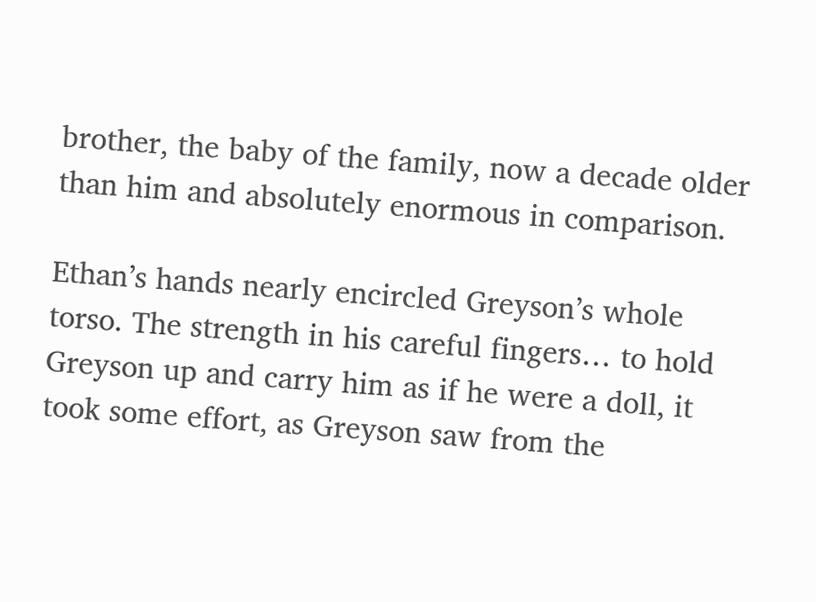brother, the baby of the family, now a decade older than him and absolutely enormous in comparison.

Ethan’s hands nearly encircled Greyson’s whole torso. The strength in his careful fingers… to hold Greyson up and carry him as if he were a doll, it took some effort, as Greyson saw from the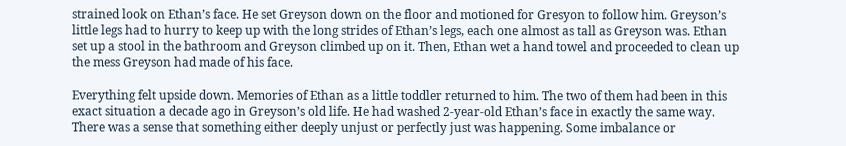strained look on Ethan’s face. He set Greyson down on the floor and motioned for Gresyon to follow him. Greyson’s little legs had to hurry to keep up with the long strides of Ethan’s legs, each one almost as tall as Greyson was. Ethan set up a stool in the bathroom and Greyson climbed up on it. Then, Ethan wet a hand towel and proceeded to clean up the mess Greyson had made of his face.

Everything felt upside down. Memories of Ethan as a little toddler returned to him. The two of them had been in this exact situation a decade ago in Greyson’s old life. He had washed 2-year-old Ethan’s face in exactly the same way. There was a sense that something either deeply unjust or perfectly just was happening. Some imbalance or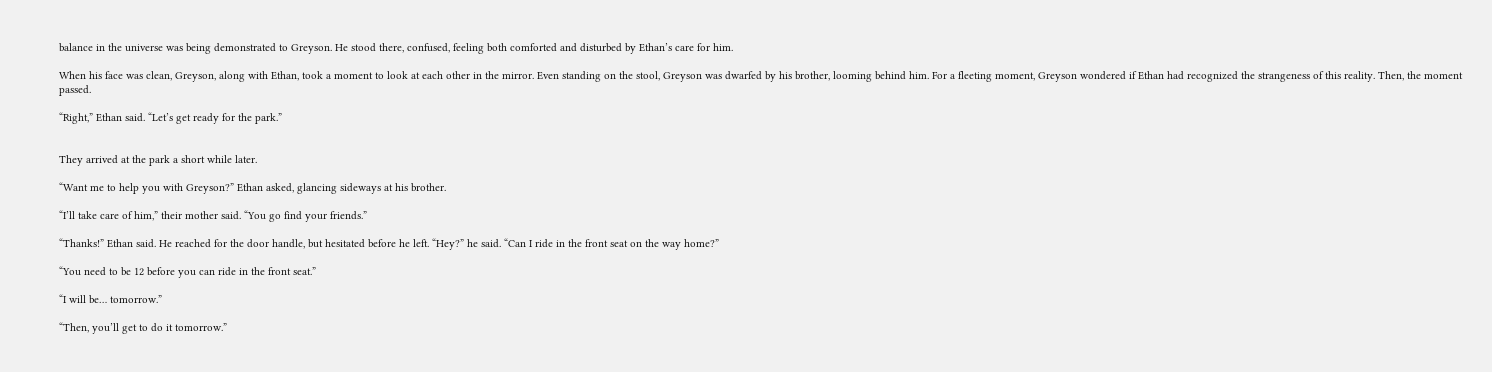balance in the universe was being demonstrated to Greyson. He stood there, confused, feeling both comforted and disturbed by Ethan’s care for him.

When his face was clean, Greyson, along with Ethan, took a moment to look at each other in the mirror. Even standing on the stool, Greyson was dwarfed by his brother, looming behind him. For a fleeting moment, Greyson wondered if Ethan had recognized the strangeness of this reality. Then, the moment passed.

“Right,” Ethan said. “Let’s get ready for the park.”


They arrived at the park a short while later.

“Want me to help you with Greyson?” Ethan asked, glancing sideways at his brother.

“I’ll take care of him,” their mother said. “You go find your friends.”

“Thanks!” Ethan said. He reached for the door handle, but hesitated before he left. “Hey?” he said. “Can I ride in the front seat on the way home?”

“You need to be 12 before you can ride in the front seat.”

“I will be… tomorrow.”

“Then, you’ll get to do it tomorrow.”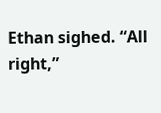Ethan sighed. “All right,”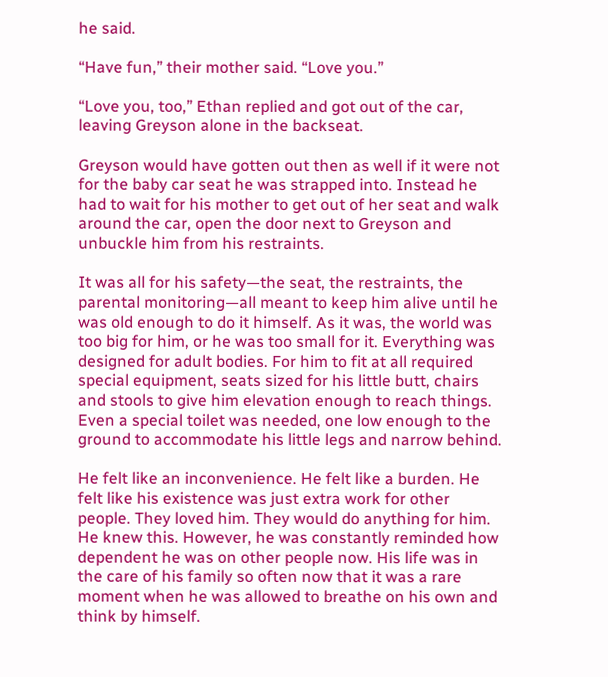he said.

“Have fun,” their mother said. “Love you.”

“Love you, too,” Ethan replied and got out of the car, leaving Greyson alone in the backseat.

Greyson would have gotten out then as well if it were not for the baby car seat he was strapped into. Instead he had to wait for his mother to get out of her seat and walk around the car, open the door next to Greyson and unbuckle him from his restraints.

It was all for his safety—the seat, the restraints, the parental monitoring—all meant to keep him alive until he was old enough to do it himself. As it was, the world was too big for him, or he was too small for it. Everything was designed for adult bodies. For him to fit at all required special equipment, seats sized for his little butt, chairs and stools to give him elevation enough to reach things. Even a special toilet was needed, one low enough to the ground to accommodate his little legs and narrow behind.

He felt like an inconvenience. He felt like a burden. He felt like his existence was just extra work for other people. They loved him. They would do anything for him. He knew this. However, he was constantly reminded how dependent he was on other people now. His life was in the care of his family so often now that it was a rare moment when he was allowed to breathe on his own and think by himself.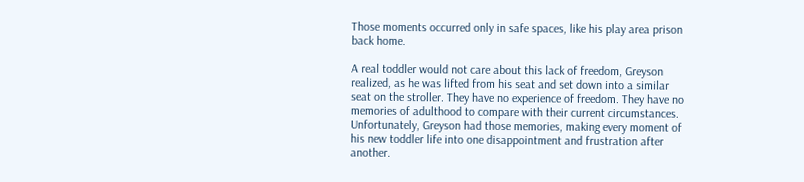Those moments occurred only in safe spaces, like his play area prison back home.

A real toddler would not care about this lack of freedom, Greyson realized, as he was lifted from his seat and set down into a similar seat on the stroller. They have no experience of freedom. They have no memories of adulthood to compare with their current circumstances. Unfortunately, Greyson had those memories, making every moment of his new toddler life into one disappointment and frustration after another.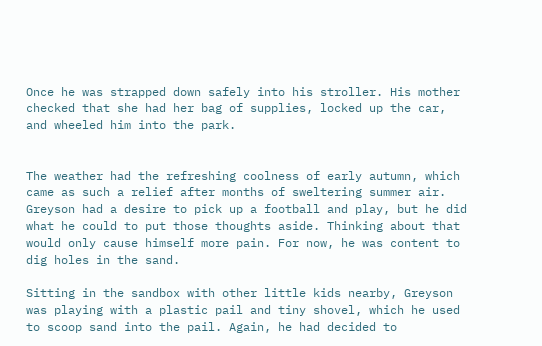Once he was strapped down safely into his stroller. His mother checked that she had her bag of supplies, locked up the car, and wheeled him into the park.


The weather had the refreshing coolness of early autumn, which came as such a relief after months of sweltering summer air. Greyson had a desire to pick up a football and play, but he did what he could to put those thoughts aside. Thinking about that would only cause himself more pain. For now, he was content to dig holes in the sand.

Sitting in the sandbox with other little kids nearby, Greyson was playing with a plastic pail and tiny shovel, which he used to scoop sand into the pail. Again, he had decided to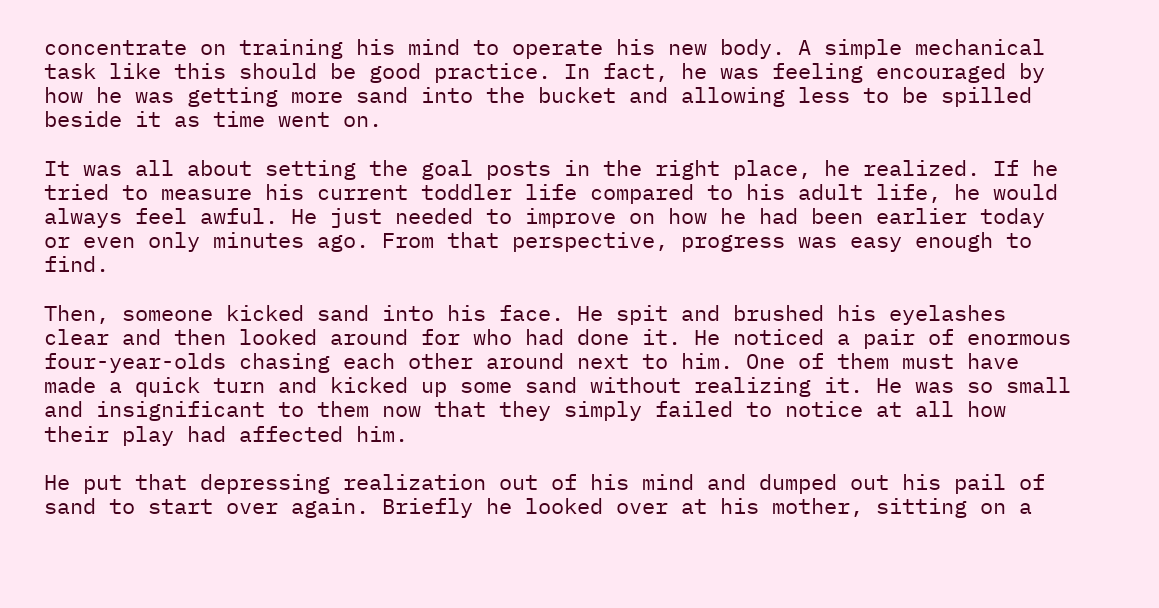concentrate on training his mind to operate his new body. A simple mechanical task like this should be good practice. In fact, he was feeling encouraged by how he was getting more sand into the bucket and allowing less to be spilled beside it as time went on.

It was all about setting the goal posts in the right place, he realized. If he tried to measure his current toddler life compared to his adult life, he would always feel awful. He just needed to improve on how he had been earlier today or even only minutes ago. From that perspective, progress was easy enough to find.

Then, someone kicked sand into his face. He spit and brushed his eyelashes clear and then looked around for who had done it. He noticed a pair of enormous four-year-olds chasing each other around next to him. One of them must have made a quick turn and kicked up some sand without realizing it. He was so small and insignificant to them now that they simply failed to notice at all how their play had affected him.

He put that depressing realization out of his mind and dumped out his pail of sand to start over again. Briefly he looked over at his mother, sitting on a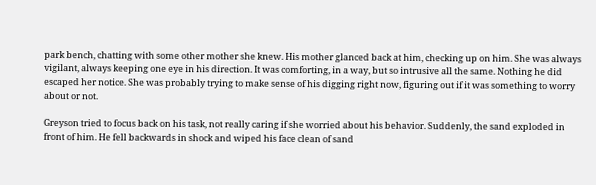park bench, chatting with some other mother she knew. His mother glanced back at him, checking up on him. She was always vigilant, always keeping one eye in his direction. It was comforting, in a way, but so intrusive all the same. Nothing he did escaped her notice. She was probably trying to make sense of his digging right now, figuring out if it was something to worry about or not.

Greyson tried to focus back on his task, not really caring if she worried about his behavior. Suddenly, the sand exploded in front of him. He fell backwards in shock and wiped his face clean of sand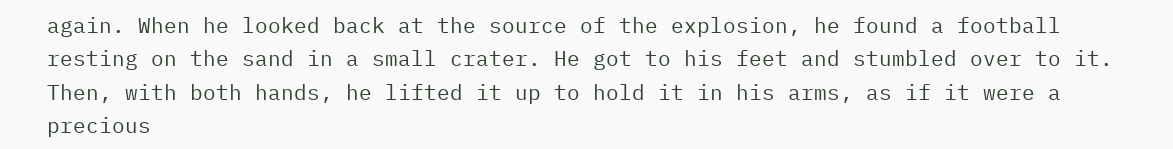again. When he looked back at the source of the explosion, he found a football resting on the sand in a small crater. He got to his feet and stumbled over to it. Then, with both hands, he lifted it up to hold it in his arms, as if it were a precious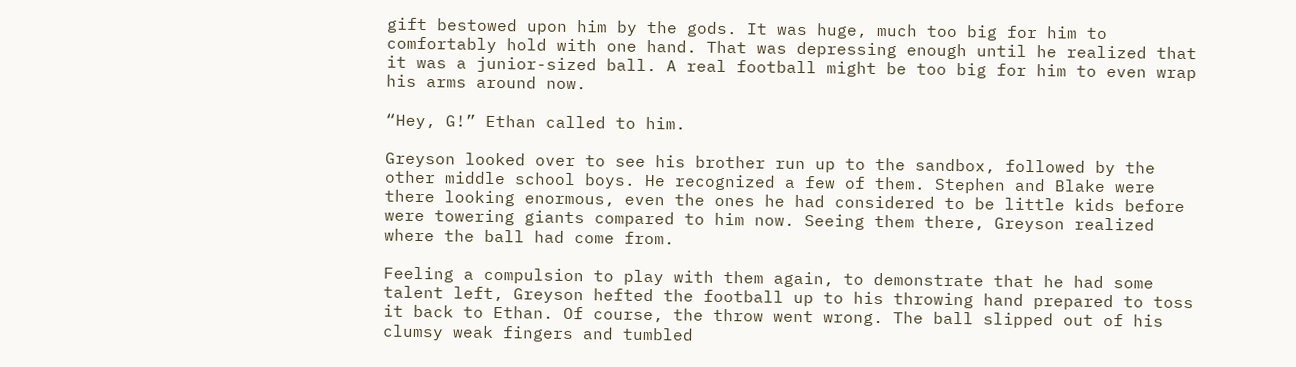gift bestowed upon him by the gods. It was huge, much too big for him to comfortably hold with one hand. That was depressing enough until he realized that it was a junior-sized ball. A real football might be too big for him to even wrap his arms around now.

“Hey, G!” Ethan called to him.

Greyson looked over to see his brother run up to the sandbox, followed by the other middle school boys. He recognized a few of them. Stephen and Blake were there looking enormous, even the ones he had considered to be little kids before were towering giants compared to him now. Seeing them there, Greyson realized where the ball had come from.

Feeling a compulsion to play with them again, to demonstrate that he had some talent left, Greyson hefted the football up to his throwing hand prepared to toss it back to Ethan. Of course, the throw went wrong. The ball slipped out of his clumsy weak fingers and tumbled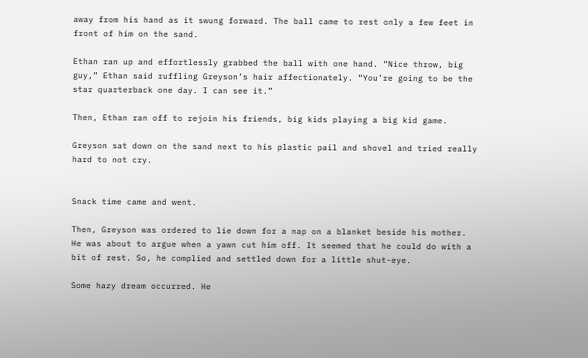away from his hand as it swung forward. The ball came to rest only a few feet in front of him on the sand.

Ethan ran up and effortlessly grabbed the ball with one hand. “Nice throw, big guy,” Ethan said ruffling Greyson’s hair affectionately. “You’re going to be the star quarterback one day. I can see it.”

Then, Ethan ran off to rejoin his friends, big kids playing a big kid game.

Greyson sat down on the sand next to his plastic pail and shovel and tried really hard to not cry.


Snack time came and went.

Then, Greyson was ordered to lie down for a nap on a blanket beside his mother. He was about to argue when a yawn cut him off. It seemed that he could do with a bit of rest. So, he complied and settled down for a little shut-eye.

Some hazy dream occurred. He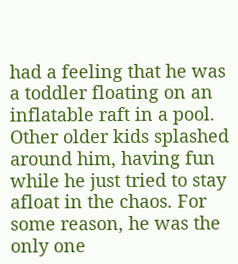had a feeling that he was a toddler floating on an inflatable raft in a pool. Other older kids splashed around him, having fun while he just tried to stay afloat in the chaos. For some reason, he was the only one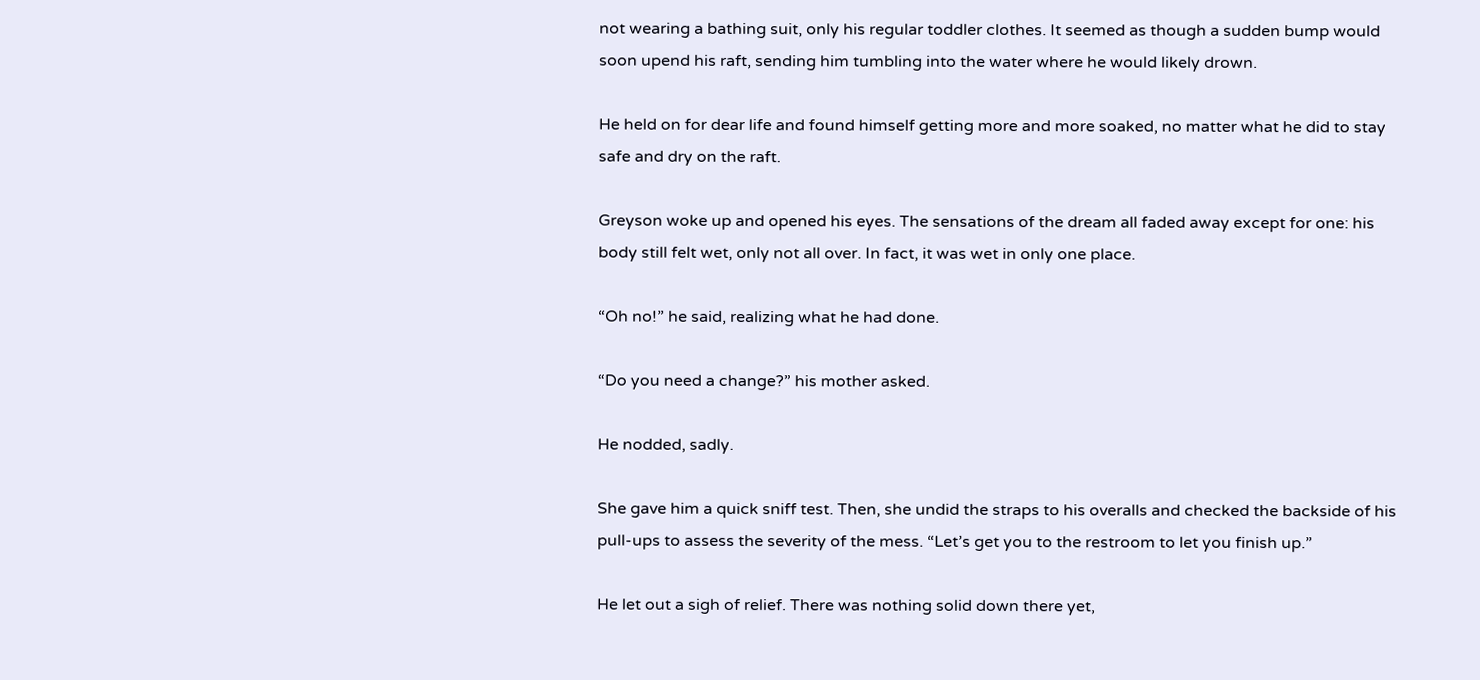not wearing a bathing suit, only his regular toddler clothes. It seemed as though a sudden bump would soon upend his raft, sending him tumbling into the water where he would likely drown.

He held on for dear life and found himself getting more and more soaked, no matter what he did to stay safe and dry on the raft.

Greyson woke up and opened his eyes. The sensations of the dream all faded away except for one: his body still felt wet, only not all over. In fact, it was wet in only one place.

“Oh no!” he said, realizing what he had done.

“Do you need a change?” his mother asked.

He nodded, sadly.

She gave him a quick sniff test. Then, she undid the straps to his overalls and checked the backside of his pull-ups to assess the severity of the mess. “Let’s get you to the restroom to let you finish up.”

He let out a sigh of relief. There was nothing solid down there yet,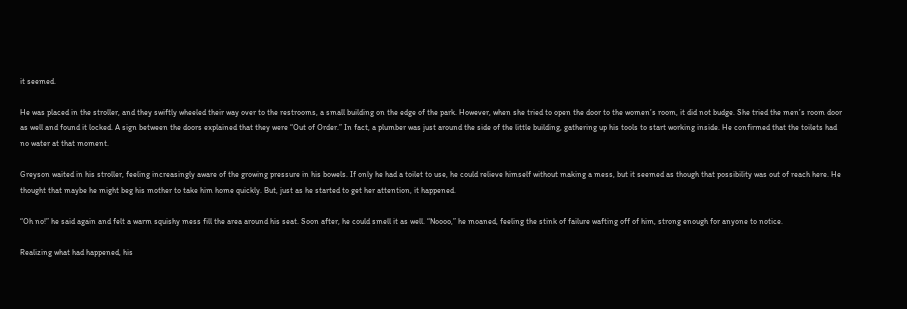it seemed.

He was placed in the stroller, and they swiftly wheeled their way over to the restrooms, a small building on the edge of the park. However, when she tried to open the door to the women’s room, it did not budge. She tried the men’s room door as well and found it locked. A sign between the doors explained that they were “Out of Order.” In fact, a plumber was just around the side of the little building, gathering up his tools to start working inside. He confirmed that the toilets had no water at that moment.

Greyson waited in his stroller, feeling increasingly aware of the growing pressure in his bowels. If only he had a toilet to use, he could relieve himself without making a mess, but it seemed as though that possibility was out of reach here. He thought that maybe he might beg his mother to take him home quickly. But, just as he started to get her attention, it happened.

“Oh no!” he said again and felt a warm squishy mess fill the area around his seat. Soon after, he could smell it as well. “Noooo,” he moaned, feeling the stink of failure wafting off of him, strong enough for anyone to notice.

Realizing what had happened, his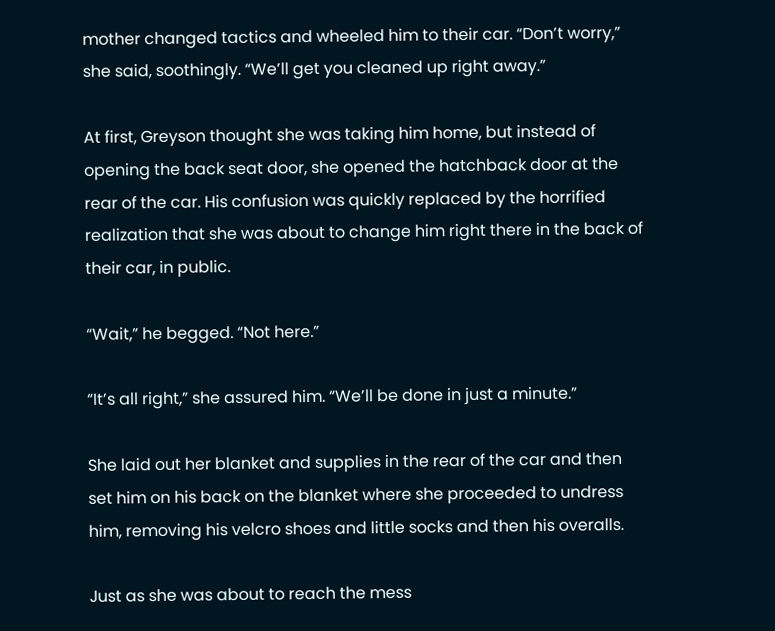mother changed tactics and wheeled him to their car. “Don’t worry,” she said, soothingly. “We’ll get you cleaned up right away.”

At first, Greyson thought she was taking him home, but instead of opening the back seat door, she opened the hatchback door at the rear of the car. His confusion was quickly replaced by the horrified realization that she was about to change him right there in the back of their car, in public.

“Wait,” he begged. “Not here.”

“It’s all right,” she assured him. “We’ll be done in just a minute.”

She laid out her blanket and supplies in the rear of the car and then set him on his back on the blanket where she proceeded to undress him, removing his velcro shoes and little socks and then his overalls.

Just as she was about to reach the mess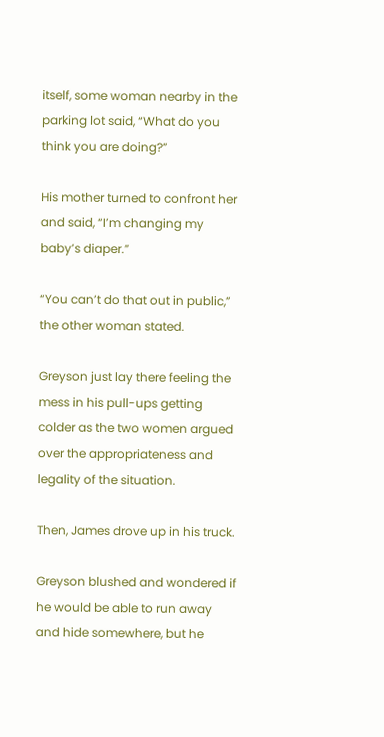itself, some woman nearby in the parking lot said, “What do you think you are doing?”

His mother turned to confront her and said, “I’m changing my baby’s diaper.”

“You can’t do that out in public,” the other woman stated.

Greyson just lay there feeling the mess in his pull-ups getting colder as the two women argued over the appropriateness and legality of the situation.

Then, James drove up in his truck.

Greyson blushed and wondered if he would be able to run away and hide somewhere, but he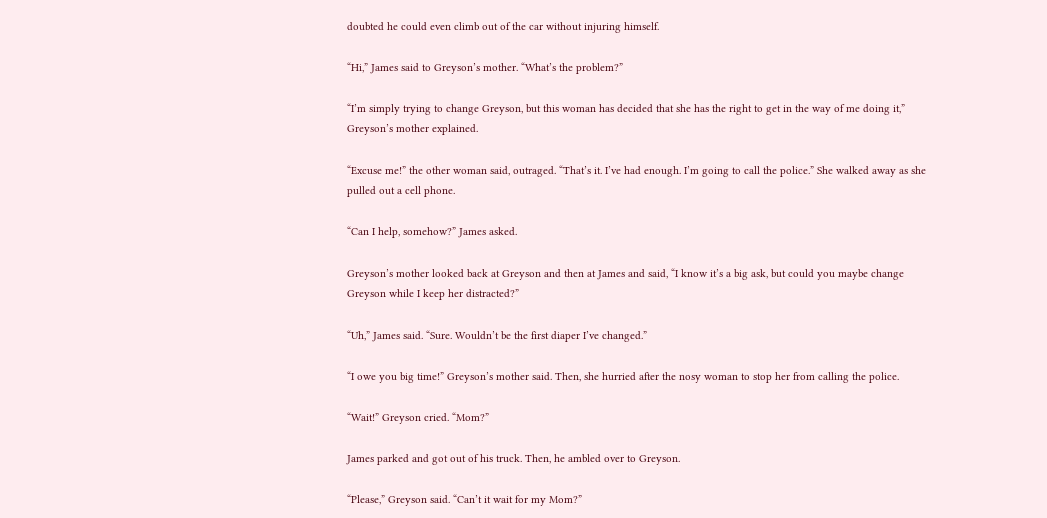doubted he could even climb out of the car without injuring himself.

“Hi,” James said to Greyson’s mother. “What’s the problem?”

“I’m simply trying to change Greyson, but this woman has decided that she has the right to get in the way of me doing it,” Greyson’s mother explained.

“Excuse me!” the other woman said, outraged. “That’s it. I’ve had enough. I’m going to call the police.” She walked away as she pulled out a cell phone.

“Can I help, somehow?” James asked.

Greyson’s mother looked back at Greyson and then at James and said, “I know it’s a big ask, but could you maybe change Greyson while I keep her distracted?”

“Uh,” James said. “Sure. Wouldn’t be the first diaper I’ve changed.”

“I owe you big time!” Greyson’s mother said. Then, she hurried after the nosy woman to stop her from calling the police.

“Wait!” Greyson cried. “Mom?”

James parked and got out of his truck. Then, he ambled over to Greyson.

“Please,” Greyson said. “Can’t it wait for my Mom?”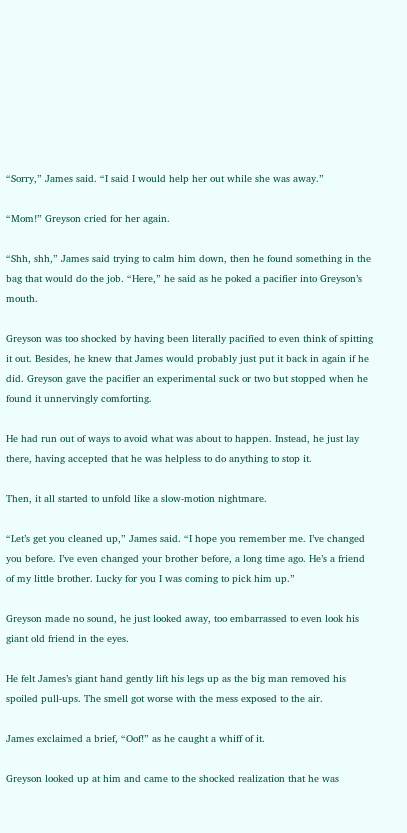“Sorry,” James said. “I said I would help her out while she was away.”

“Mom!” Greyson cried for her again.

“Shh, shh,” James said trying to calm him down, then he found something in the bag that would do the job. “Here,” he said as he poked a pacifier into Greyson’s mouth.

Greyson was too shocked by having been literally pacified to even think of spitting it out. Besides, he knew that James would probably just put it back in again if he did. Greyson gave the pacifier an experimental suck or two but stopped when he found it unnervingly comforting.

He had run out of ways to avoid what was about to happen. Instead, he just lay there, having accepted that he was helpless to do anything to stop it.

Then, it all started to unfold like a slow-motion nightmare.

“Let’s get you cleaned up,” James said. “I hope you remember me. I’ve changed you before. I’ve even changed your brother before, a long time ago. He’s a friend of my little brother. Lucky for you I was coming to pick him up.”

Greyson made no sound, he just looked away, too embarrassed to even look his giant old friend in the eyes.

He felt James’s giant hand gently lift his legs up as the big man removed his spoiled pull-ups. The smell got worse with the mess exposed to the air.

James exclaimed a brief, “Oof!” as he caught a whiff of it.

Greyson looked up at him and came to the shocked realization that he was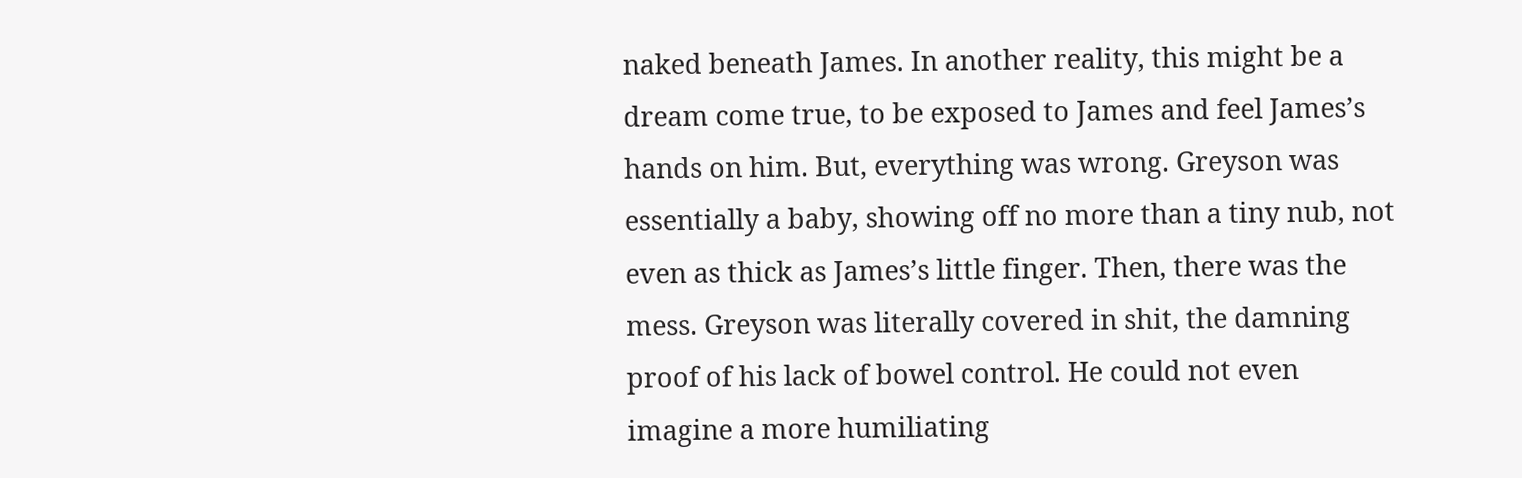naked beneath James. In another reality, this might be a dream come true, to be exposed to James and feel James’s hands on him. But, everything was wrong. Greyson was essentially a baby, showing off no more than a tiny nub, not even as thick as James’s little finger. Then, there was the mess. Greyson was literally covered in shit, the damning proof of his lack of bowel control. He could not even imagine a more humiliating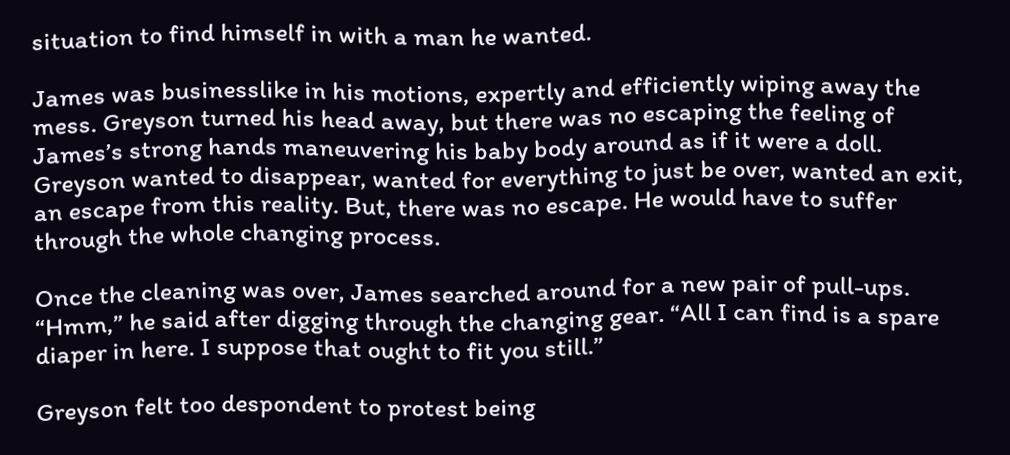situation to find himself in with a man he wanted.

James was businesslike in his motions, expertly and efficiently wiping away the mess. Greyson turned his head away, but there was no escaping the feeling of James’s strong hands maneuvering his baby body around as if it were a doll. Greyson wanted to disappear, wanted for everything to just be over, wanted an exit, an escape from this reality. But, there was no escape. He would have to suffer through the whole changing process.

Once the cleaning was over, James searched around for a new pair of pull-ups. “Hmm,” he said after digging through the changing gear. “All I can find is a spare diaper in here. I suppose that ought to fit you still.”

Greyson felt too despondent to protest being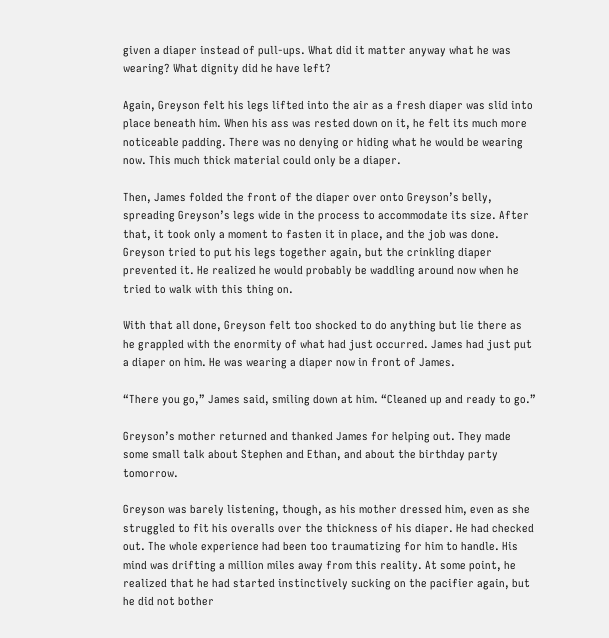given a diaper instead of pull-ups. What did it matter anyway what he was wearing? What dignity did he have left?

Again, Greyson felt his legs lifted into the air as a fresh diaper was slid into place beneath him. When his ass was rested down on it, he felt its much more noticeable padding. There was no denying or hiding what he would be wearing now. This much thick material could only be a diaper.

Then, James folded the front of the diaper over onto Greyson’s belly, spreading Greyson’s legs wide in the process to accommodate its size. After that, it took only a moment to fasten it in place, and the job was done. Greyson tried to put his legs together again, but the crinkling diaper prevented it. He realized he would probably be waddling around now when he tried to walk with this thing on.

With that all done, Greyson felt too shocked to do anything but lie there as he grappled with the enormity of what had just occurred. James had just put a diaper on him. He was wearing a diaper now in front of James.

“There you go,” James said, smiling down at him. “Cleaned up and ready to go.”

Greyson’s mother returned and thanked James for helping out. They made some small talk about Stephen and Ethan, and about the birthday party tomorrow.

Greyson was barely listening, though, as his mother dressed him, even as she struggled to fit his overalls over the thickness of his diaper. He had checked out. The whole experience had been too traumatizing for him to handle. His mind was drifting a million miles away from this reality. At some point, he realized that he had started instinctively sucking on the pacifier again, but he did not bother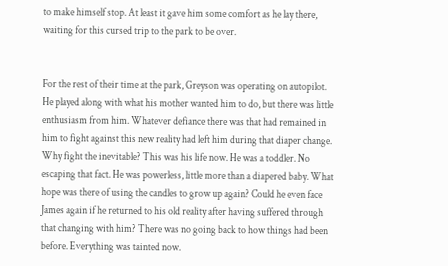to make himself stop. At least it gave him some comfort as he lay there, waiting for this cursed trip to the park to be over.


For the rest of their time at the park, Greyson was operating on autopilot. He played along with what his mother wanted him to do, but there was little enthusiasm from him. Whatever defiance there was that had remained in him to fight against this new reality had left him during that diaper change. Why fight the inevitable? This was his life now. He was a toddler. No escaping that fact. He was powerless, little more than a diapered baby. What hope was there of using the candles to grow up again? Could he even face James again if he returned to his old reality after having suffered through that changing with him? There was no going back to how things had been before. Everything was tainted now.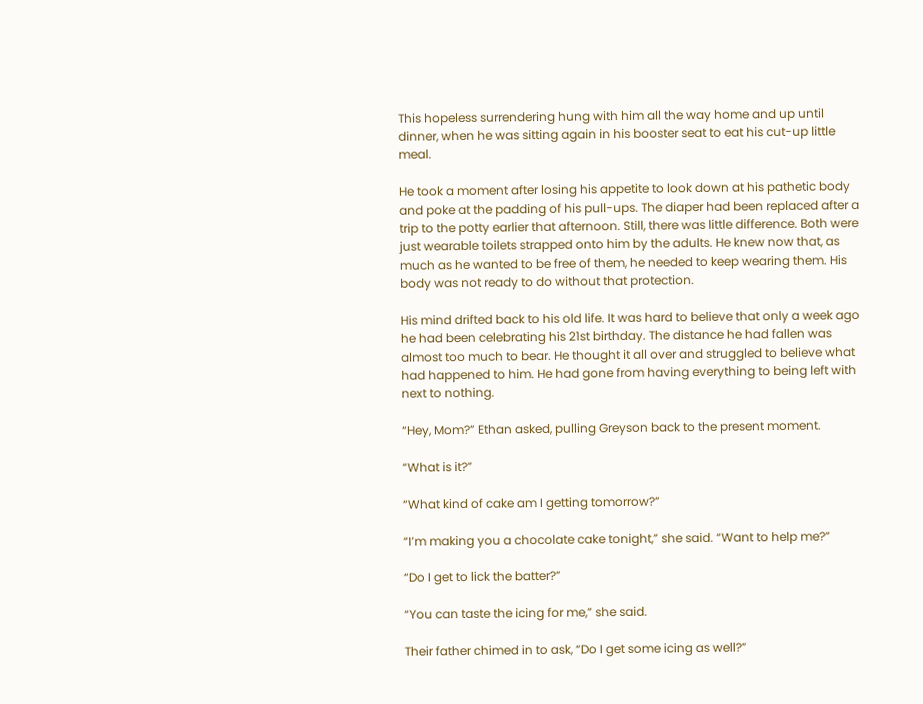This hopeless surrendering hung with him all the way home and up until dinner, when he was sitting again in his booster seat to eat his cut-up little meal.

He took a moment after losing his appetite to look down at his pathetic body and poke at the padding of his pull-ups. The diaper had been replaced after a trip to the potty earlier that afternoon. Still, there was little difference. Both were just wearable toilets strapped onto him by the adults. He knew now that, as much as he wanted to be free of them, he needed to keep wearing them. His body was not ready to do without that protection.

His mind drifted back to his old life. It was hard to believe that only a week ago he had been celebrating his 21st birthday. The distance he had fallen was almost too much to bear. He thought it all over and struggled to believe what had happened to him. He had gone from having everything to being left with next to nothing.

“Hey, Mom?” Ethan asked, pulling Greyson back to the present moment.

“What is it?”

“What kind of cake am I getting tomorrow?”

“I’m making you a chocolate cake tonight,” she said. “Want to help me?”

“Do I get to lick the batter?”

“You can taste the icing for me,” she said.

Their father chimed in to ask, “Do I get some icing as well?”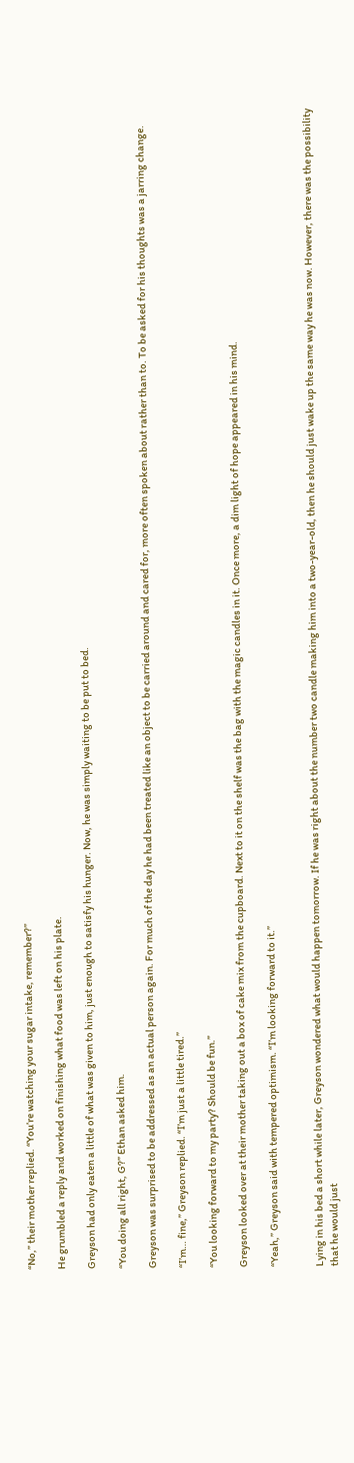“No,” their mother replied. “You’re watching your sugar intake, remember?”

He grumbled a reply and worked on finishing what food was left on his plate.

Greyson had only eaten a little of what was given to him, just enough to satisfy his hunger. Now, he was simply waiting to be put to bed.

“You doing all right, G?” Ethan asked him.

Greyson was surprised to be addressed as an actual person again. For much of the day he had been treated like an object to be carried around and cared for, more often spoken about rather than to. To be asked for his thoughts was a jarring change.

“I’m… fine,” Greyson replied. “I’m just a little tired.”

“You looking forward to my party? Should be fun.”

Greyson looked over at their mother taking out a box of cake mix from the cupboard. Next to it on the shelf was the bag with the magic candles in it. Once more, a dim light of hope appeared in his mind.

“Yeah,” Greyson said with tempered optimism. “I’m looking forward to it.”


Lying in his bed a short while later, Greyson wondered what would happen tomorrow. If he was right about the number two candle making him into a two-year-old, then he should just wake up the same way he was now. However, there was the possibility that he would just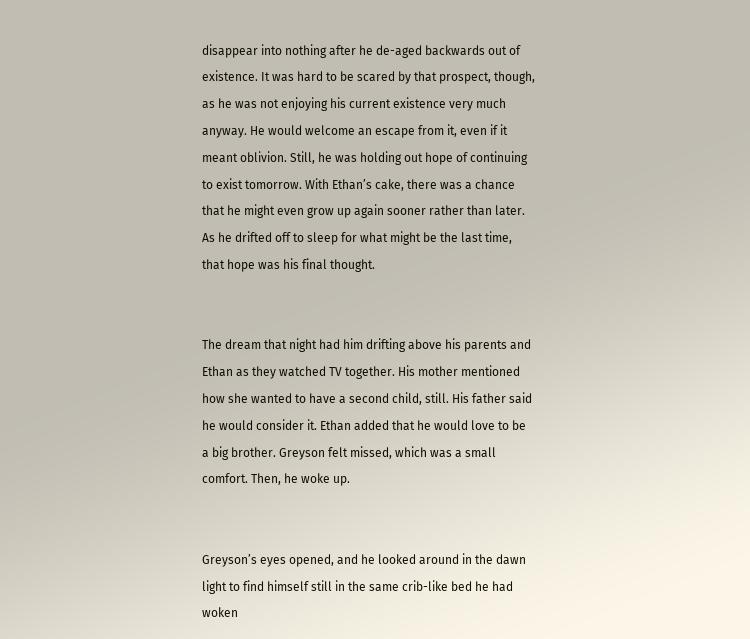disappear into nothing after he de-aged backwards out of existence. It was hard to be scared by that prospect, though, as he was not enjoying his current existence very much anyway. He would welcome an escape from it, even if it meant oblivion. Still, he was holding out hope of continuing to exist tomorrow. With Ethan’s cake, there was a chance that he might even grow up again sooner rather than later. As he drifted off to sleep for what might be the last time, that hope was his final thought.


The dream that night had him drifting above his parents and Ethan as they watched TV together. His mother mentioned how she wanted to have a second child, still. His father said he would consider it. Ethan added that he would love to be a big brother. Greyson felt missed, which was a small comfort. Then, he woke up.


Greyson’s eyes opened, and he looked around in the dawn light to find himself still in the same crib-like bed he had woken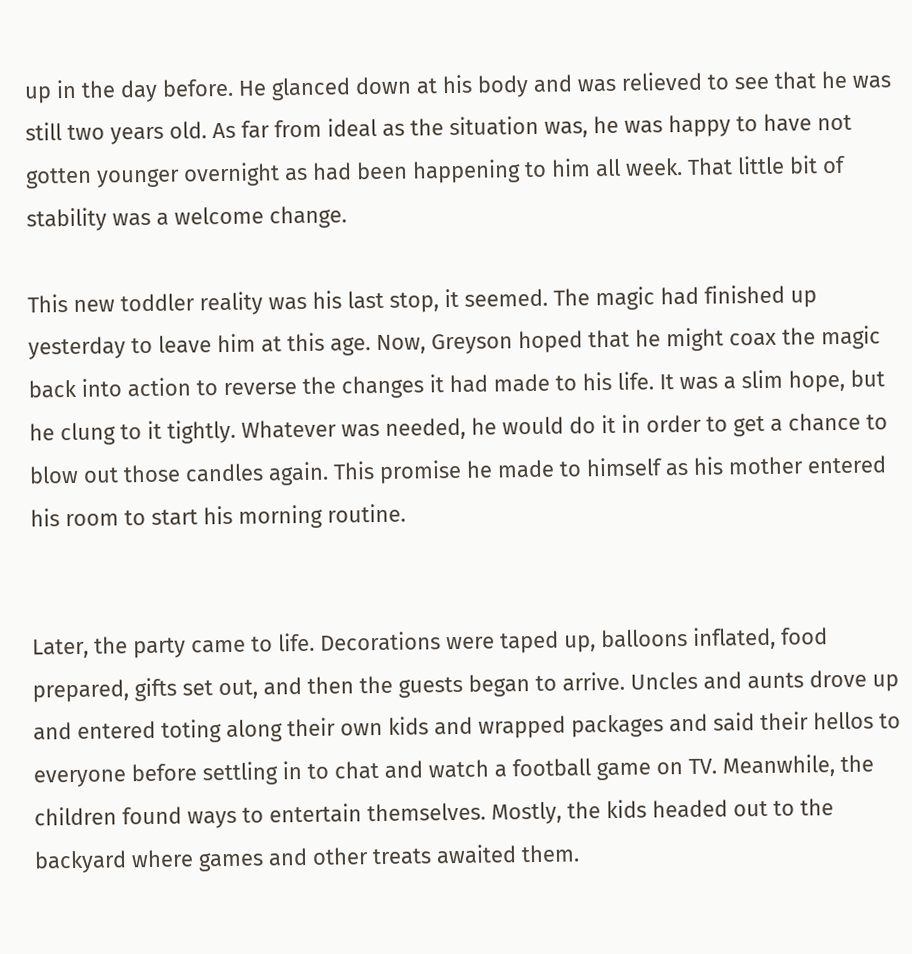up in the day before. He glanced down at his body and was relieved to see that he was still two years old. As far from ideal as the situation was, he was happy to have not gotten younger overnight as had been happening to him all week. That little bit of stability was a welcome change.

This new toddler reality was his last stop, it seemed. The magic had finished up yesterday to leave him at this age. Now, Greyson hoped that he might coax the magic back into action to reverse the changes it had made to his life. It was a slim hope, but he clung to it tightly. Whatever was needed, he would do it in order to get a chance to blow out those candles again. This promise he made to himself as his mother entered his room to start his morning routine.


Later, the party came to life. Decorations were taped up, balloons inflated, food prepared, gifts set out, and then the guests began to arrive. Uncles and aunts drove up and entered toting along their own kids and wrapped packages and said their hellos to everyone before settling in to chat and watch a football game on TV. Meanwhile, the children found ways to entertain themselves. Mostly, the kids headed out to the backyard where games and other treats awaited them.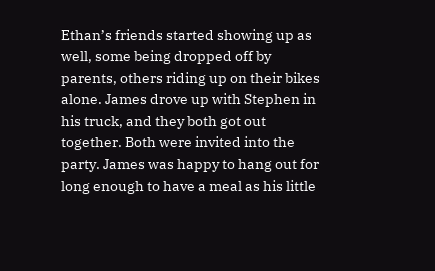Ethan’s friends started showing up as well, some being dropped off by parents, others riding up on their bikes alone. James drove up with Stephen in his truck, and they both got out together. Both were invited into the party. James was happy to hang out for long enough to have a meal as his little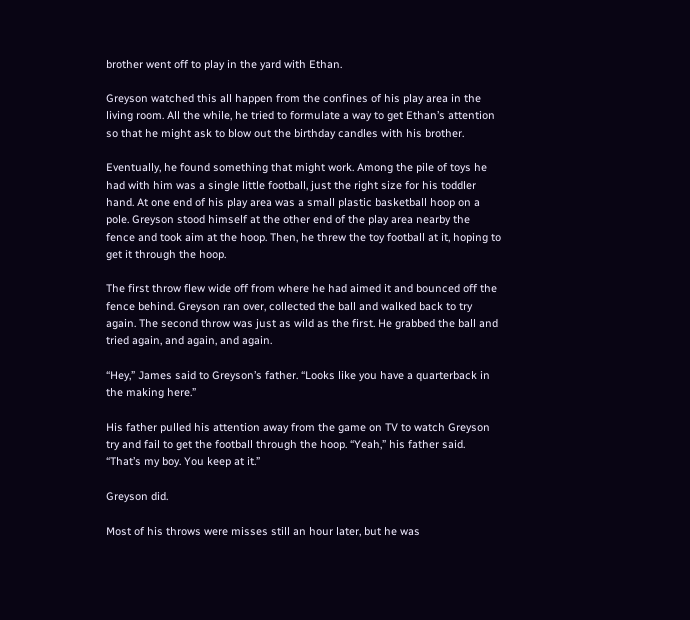brother went off to play in the yard with Ethan.

Greyson watched this all happen from the confines of his play area in the living room. All the while, he tried to formulate a way to get Ethan’s attention so that he might ask to blow out the birthday candles with his brother.

Eventually, he found something that might work. Among the pile of toys he had with him was a single little football, just the right size for his toddler hand. At one end of his play area was a small plastic basketball hoop on a pole. Greyson stood himself at the other end of the play area nearby the fence and took aim at the hoop. Then, he threw the toy football at it, hoping to get it through the hoop.

The first throw flew wide off from where he had aimed it and bounced off the fence behind. Greyson ran over, collected the ball and walked back to try again. The second throw was just as wild as the first. He grabbed the ball and tried again, and again, and again.

“Hey,” James said to Greyson’s father. “Looks like you have a quarterback in the making here.”

His father pulled his attention away from the game on TV to watch Greyson try and fail to get the football through the hoop. “Yeah,” his father said. “That’s my boy. You keep at it.”

Greyson did.

Most of his throws were misses still an hour later, but he was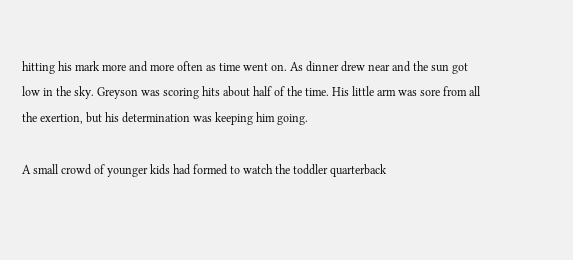hitting his mark more and more often as time went on. As dinner drew near and the sun got low in the sky. Greyson was scoring hits about half of the time. His little arm was sore from all the exertion, but his determination was keeping him going.

A small crowd of younger kids had formed to watch the toddler quarterback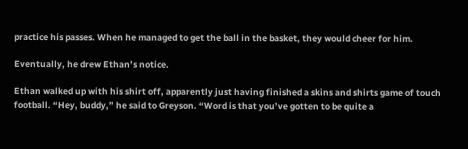practice his passes. When he managed to get the ball in the basket, they would cheer for him.

Eventually, he drew Ethan’s notice.

Ethan walked up with his shirt off, apparently just having finished a skins and shirts game of touch football. “Hey, buddy,” he said to Greyson. “Word is that you’ve gotten to be quite a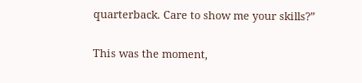quarterback. Care to show me your skills?”

This was the moment,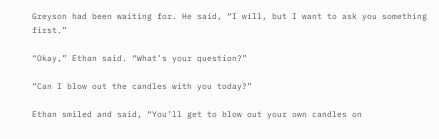Greyson had been waiting for. He said, “I will, but I want to ask you something first.”

“Okay,” Ethan said. “What’s your question?”

“Can I blow out the candles with you today?”

Ethan smiled and said, “You’ll get to blow out your own candles on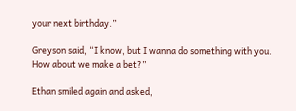your next birthday.”

Greyson said, “I know, but I wanna do something with you. How about we make a bet?”

Ethan smiled again and asked,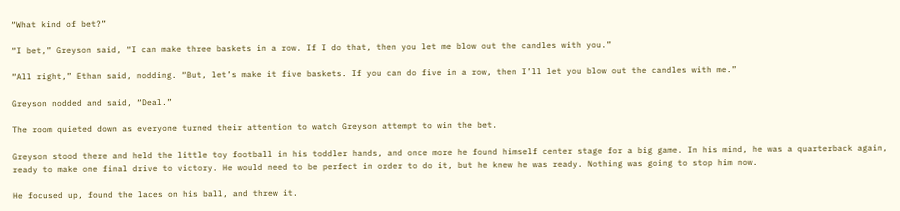“What kind of bet?”

“I bet,” Greyson said, “I can make three baskets in a row. If I do that, then you let me blow out the candles with you.”

“All right,” Ethan said, nodding. “But, let’s make it five baskets. If you can do five in a row, then I’ll let you blow out the candles with me.”

Greyson nodded and said, “Deal.”

The room quieted down as everyone turned their attention to watch Greyson attempt to win the bet.

Greyson stood there and held the little toy football in his toddler hands, and once more he found himself center stage for a big game. In his mind, he was a quarterback again, ready to make one final drive to victory. He would need to be perfect in order to do it, but he knew he was ready. Nothing was going to stop him now.

He focused up, found the laces on his ball, and threw it.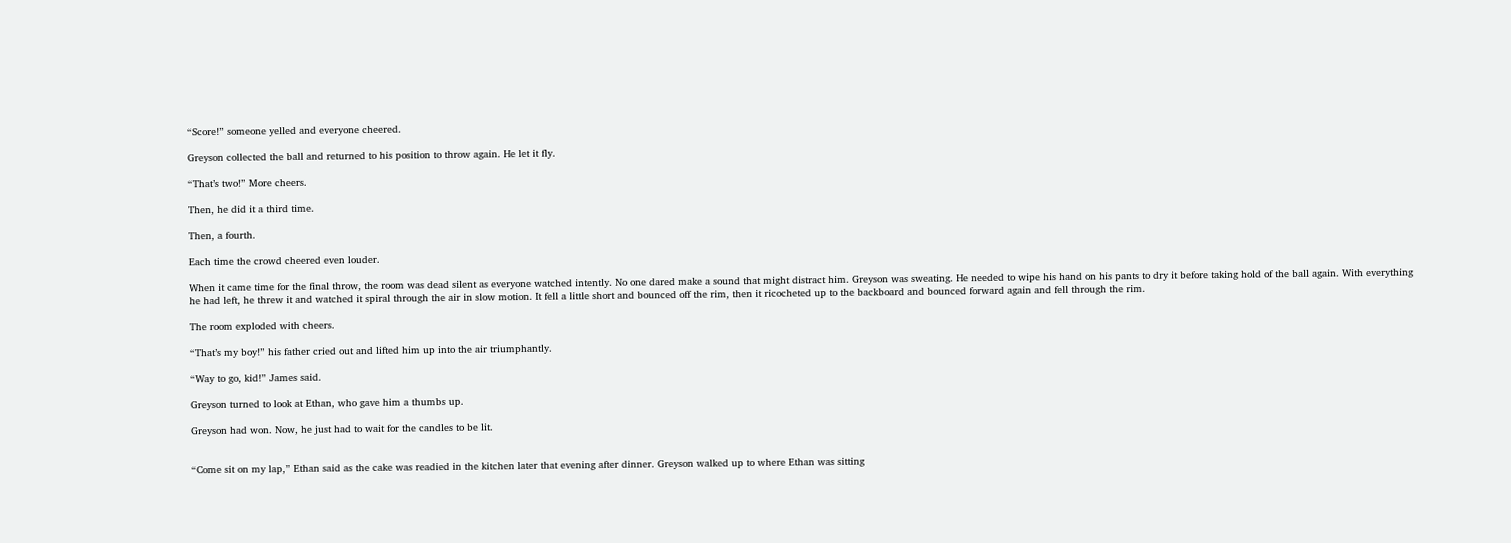“Score!” someone yelled and everyone cheered.

Greyson collected the ball and returned to his position to throw again. He let it fly.

“That’s two!” More cheers.

Then, he did it a third time.

Then, a fourth.

Each time the crowd cheered even louder.

When it came time for the final throw, the room was dead silent as everyone watched intently. No one dared make a sound that might distract him. Greyson was sweating. He needed to wipe his hand on his pants to dry it before taking hold of the ball again. With everything he had left, he threw it and watched it spiral through the air in slow motion. It fell a little short and bounced off the rim, then it ricocheted up to the backboard and bounced forward again and fell through the rim.

The room exploded with cheers.

“That’s my boy!” his father cried out and lifted him up into the air triumphantly.

“Way to go, kid!” James said.

Greyson turned to look at Ethan, who gave him a thumbs up.

Greyson had won. Now, he just had to wait for the candles to be lit.


“Come sit on my lap,” Ethan said as the cake was readied in the kitchen later that evening after dinner. Greyson walked up to where Ethan was sitting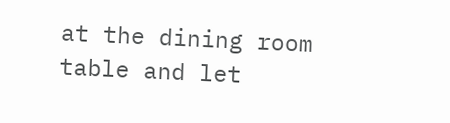at the dining room table and let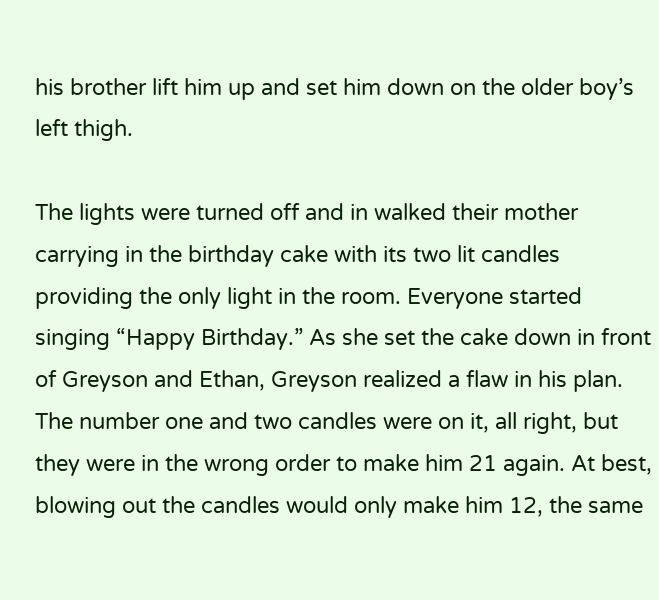his brother lift him up and set him down on the older boy’s left thigh.

The lights were turned off and in walked their mother carrying in the birthday cake with its two lit candles providing the only light in the room. Everyone started singing “Happy Birthday.” As she set the cake down in front of Greyson and Ethan, Greyson realized a flaw in his plan. The number one and two candles were on it, all right, but they were in the wrong order to make him 21 again. At best, blowing out the candles would only make him 12, the same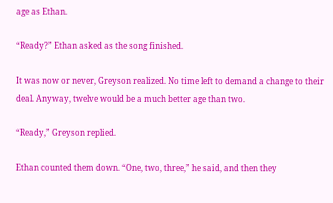age as Ethan.

“Ready?” Ethan asked as the song finished.

It was now or never, Greyson realized. No time left to demand a change to their deal. Anyway, twelve would be a much better age than two.

“Ready,” Greyson replied.

Ethan counted them down. “One, two, three,” he said, and then they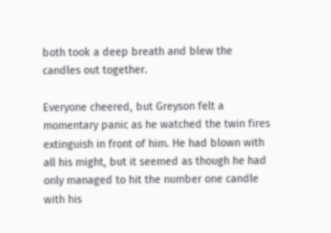both took a deep breath and blew the candles out together.

Everyone cheered, but Greyson felt a momentary panic as he watched the twin fires extinguish in front of him. He had blown with all his might, but it seemed as though he had only managed to hit the number one candle with his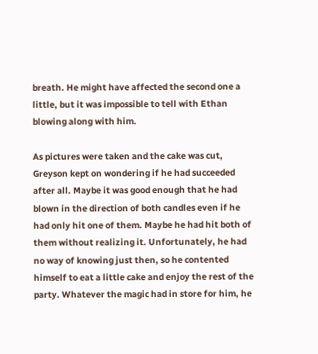breath. He might have affected the second one a little, but it was impossible to tell with Ethan blowing along with him.

As pictures were taken and the cake was cut, Greyson kept on wondering if he had succeeded after all. Maybe it was good enough that he had blown in the direction of both candles even if he had only hit one of them. Maybe he had hit both of them without realizing it. Unfortunately, he had no way of knowing just then, so he contented himself to eat a little cake and enjoy the rest of the party. Whatever the magic had in store for him, he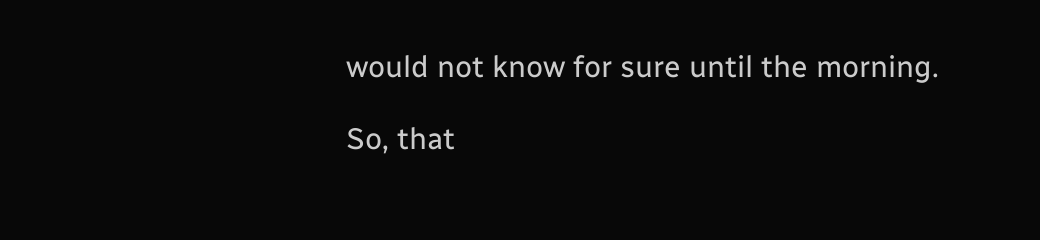would not know for sure until the morning.

So, that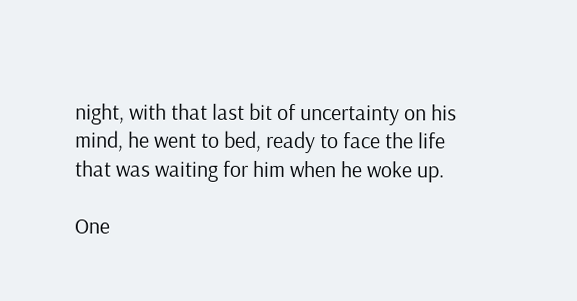night, with that last bit of uncertainty on his mind, he went to bed, ready to face the life that was waiting for him when he woke up.

One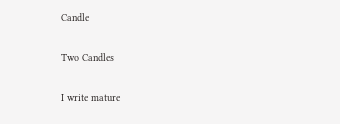Candle

Two Candles

I write mature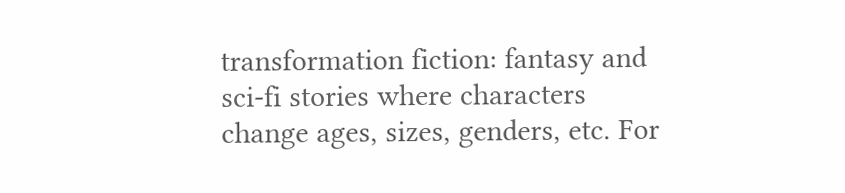transformation fiction: fantasy and sci-fi stories where characters change ages, sizes, genders, etc. For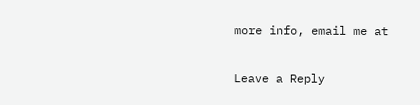more info, email me at

Leave a Reply